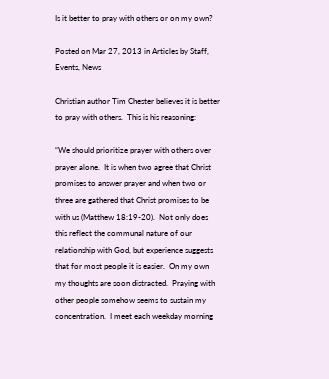Is it better to pray with others or on my own?

Posted on Mar 27, 2013 in Articles by Staff, Events, News

Christian author Tim Chester believes it is better to pray with others.  This is his reasoning:

“We should prioritize prayer with others over prayer alone.  It is when two agree that Christ promises to answer prayer and when two or three are gathered that Christ promises to be with us (Matthew 18:19-20).  Not only does this reflect the communal nature of our relationship with God, but experience suggests that for most people it is easier.  On my own my thoughts are soon distracted.  Praying with other people somehow seems to sustain my concentration.  I meet each weekday morning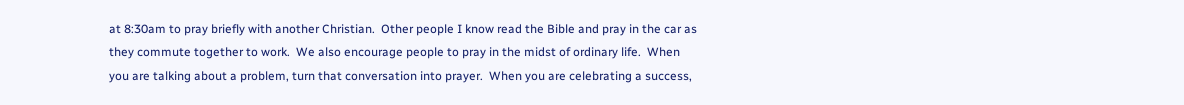at 8:30am to pray briefly with another Christian.  Other people I know read the Bible and pray in the car as they commute together to work.  We also encourage people to pray in the midst of ordinary life.  When you are talking about a problem, turn that conversation into prayer.  When you are celebrating a success,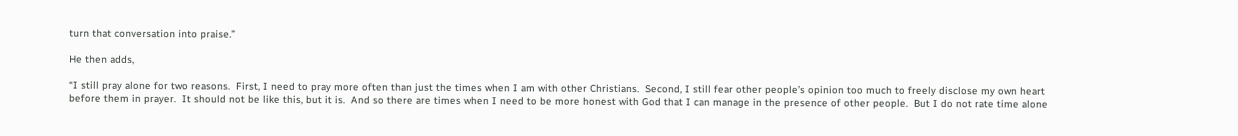turn that conversation into praise.”

He then adds,

“I still pray alone for two reasons.  First, I need to pray more often than just the times when I am with other Christians.  Second, I still fear other people’s opinion too much to freely disclose my own heart before them in prayer.  It should not be like this, but it is.  And so there are times when I need to be more honest with God that I can manage in the presence of other people.  But I do not rate time alone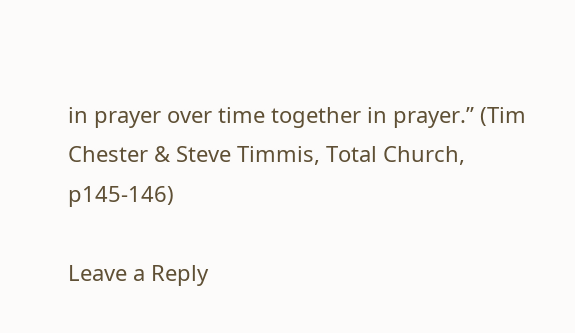in prayer over time together in prayer.” (Tim Chester & Steve Timmis, Total Church, p145-146)

Leave a Reply